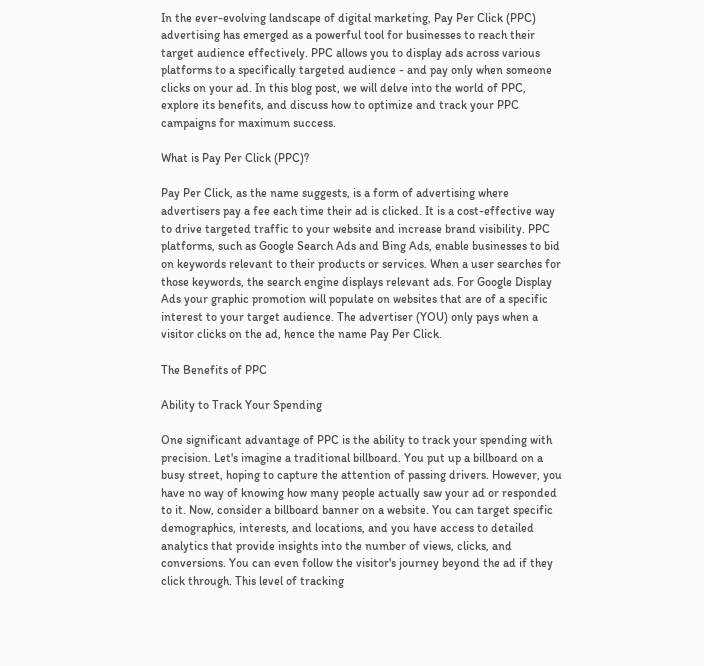In the ever-evolving landscape of digital marketing, Pay Per Click (PPC) advertising has emerged as a powerful tool for businesses to reach their target audience effectively. PPC allows you to display ads across various platforms to a specifically targeted audience - and pay only when someone clicks on your ad. In this blog post, we will delve into the world of PPC, explore its benefits, and discuss how to optimize and track your PPC campaigns for maximum success.

What is Pay Per Click (PPC)?

Pay Per Click, as the name suggests, is a form of advertising where advertisers pay a fee each time their ad is clicked. It is a cost-effective way to drive targeted traffic to your website and increase brand visibility. PPC platforms, such as Google Search Ads and Bing Ads, enable businesses to bid on keywords relevant to their products or services. When a user searches for those keywords, the search engine displays relevant ads. For Google Display Ads your graphic promotion will populate on websites that are of a specific interest to your target audience. The advertiser (YOU) only pays when a visitor clicks on the ad, hence the name Pay Per Click.

The Benefits of PPC

Ability to Track Your Spending

One significant advantage of PPC is the ability to track your spending with precision. Let's imagine a traditional billboard. You put up a billboard on a busy street, hoping to capture the attention of passing drivers. However, you have no way of knowing how many people actually saw your ad or responded to it. Now, consider a billboard banner on a website. You can target specific demographics, interests, and locations, and you have access to detailed analytics that provide insights into the number of views, clicks, and conversions. You can even follow the visitor's journey beyond the ad if they click through. This level of tracking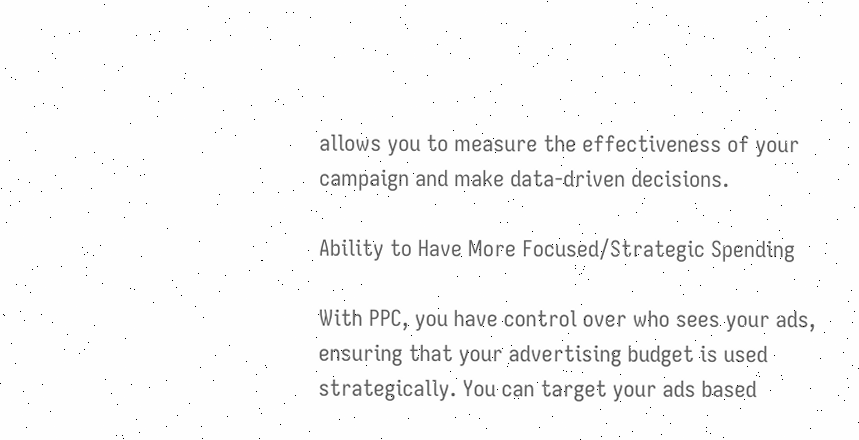allows you to measure the effectiveness of your campaign and make data-driven decisions.

Ability to Have More Focused/Strategic Spending

With PPC, you have control over who sees your ads, ensuring that your advertising budget is used strategically. You can target your ads based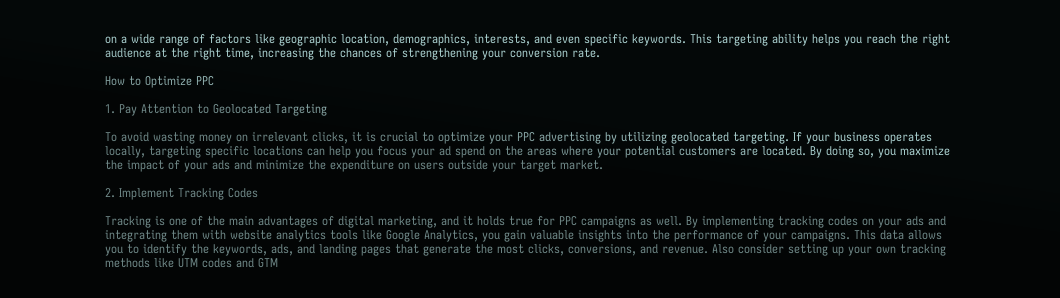on a wide range of factors like geographic location, demographics, interests, and even specific keywords. This targeting ability helps you reach the right audience at the right time, increasing the chances of strengthening your conversion rate.

How to Optimize PPC

1. Pay Attention to Geolocated Targeting

To avoid wasting money on irrelevant clicks, it is crucial to optimize your PPC advertising by utilizing geolocated targeting. If your business operates locally, targeting specific locations can help you focus your ad spend on the areas where your potential customers are located. By doing so, you maximize the impact of your ads and minimize the expenditure on users outside your target market.

2. Implement Tracking Codes

Tracking is one of the main advantages of digital marketing, and it holds true for PPC campaigns as well. By implementing tracking codes on your ads and integrating them with website analytics tools like Google Analytics, you gain valuable insights into the performance of your campaigns. This data allows you to identify the keywords, ads, and landing pages that generate the most clicks, conversions, and revenue. Also consider setting up your own tracking methods like UTM codes and GTM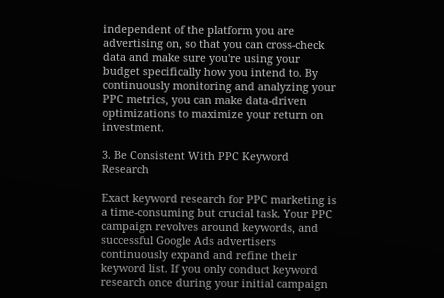independent of the platform you are advertising on, so that you can cross-check data and make sure you're using your budget specifically how you intend to. By continuously monitoring and analyzing your PPC metrics, you can make data-driven optimizations to maximize your return on investment.

3. Be Consistent With PPC Keyword Research

Exact keyword research for PPC marketing is a time-consuming but crucial task. Your PPC campaign revolves around keywords, and successful Google Ads advertisers continuously expand and refine their keyword list. If you only conduct keyword research once during your initial campaign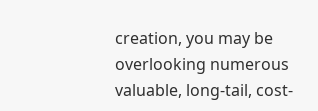creation, you may be overlooking numerous valuable, long-tail, cost-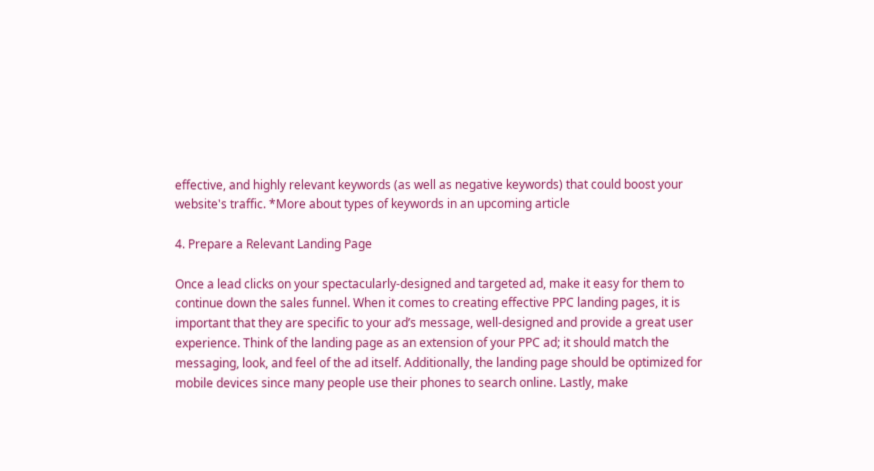effective, and highly relevant keywords (as well as negative keywords) that could boost your website's traffic. *More about types of keywords in an upcoming article

4. Prepare a Relevant Landing Page

Once a lead clicks on your spectacularly-designed and targeted ad, make it easy for them to continue down the sales funnel. When it comes to creating effective PPC landing pages, it is important that they are specific to your ad’s message, well-designed and provide a great user experience. Think of the landing page as an extension of your PPC ad; it should match the messaging, look, and feel of the ad itself. Additionally, the landing page should be optimized for mobile devices since many people use their phones to search online. Lastly, make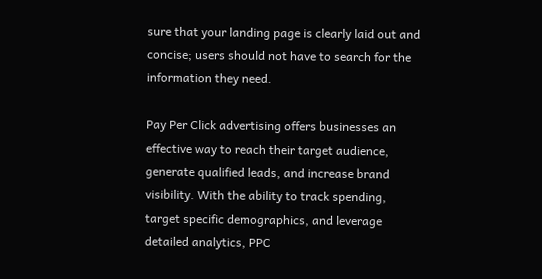sure that your landing page is clearly laid out and concise; users should not have to search for the information they need.

Pay Per Click advertising offers businesses an effective way to reach their target audience, generate qualified leads, and increase brand visibility. With the ability to track spending, target specific demographics, and leverage detailed analytics, PPC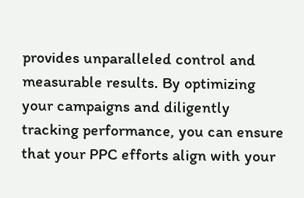provides unparalleled control and measurable results. By optimizing your campaigns and diligently tracking performance, you can ensure that your PPC efforts align with your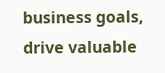business goals, drive valuable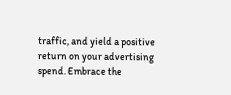traffic, and yield a positive return on your advertising spend. Embrace the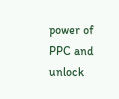power of PPC and unlock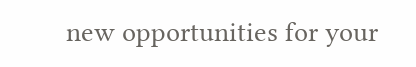new opportunities for your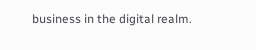business in the digital realm.